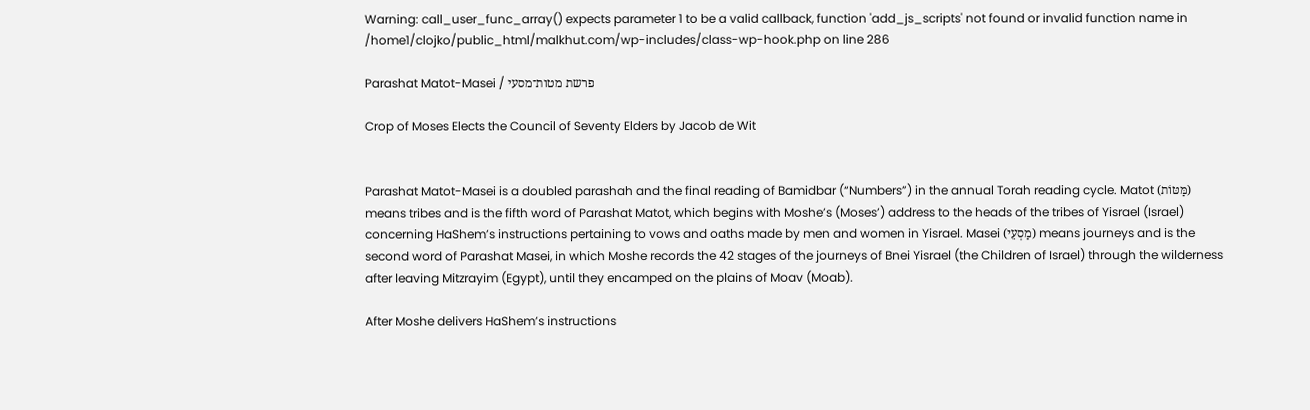Warning: call_user_func_array() expects parameter 1 to be a valid callback, function 'add_js_scripts' not found or invalid function name in /home1/clojko/public_html/malkhut.com/wp-includes/class-wp-hook.php on line 286

Parashat Matot-Masei / פרשת מטות־מסעי

Crop of Moses Elects the Council of Seventy Elders by Jacob de Wit


Parashat Matot-Masei is a doubled parashah and the final reading of Bamidbar (“Numbers”) in the annual Torah reading cycle. Matot (מַּטּוֹת) means tribes and is the fifth word of Parashat Matot, which begins with Moshe’s (Moses’) address to the heads of the tribes of Yisrael (Israel) concerning HaShem’s instructions pertaining to vows and oaths made by men and women in Yisrael. Masei (מַסְעֵי) means journeys and is the second word of Parashat Masei, in which Moshe records the 42 stages of the journeys of Bnei Yisrael (the Children of Israel) through the wilderness after leaving Mitzrayim (Egypt), until they encamped on the plains of Moav (Moab).

After Moshe delivers HaShem’s instructions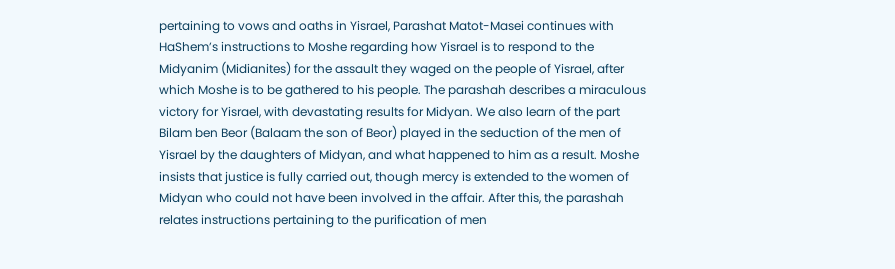pertaining to vows and oaths in Yisrael, Parashat Matot-Masei continues with HaShem’s instructions to Moshe regarding how Yisrael is to respond to the Midyanim (Midianites) for the assault they waged on the people of Yisrael, after which Moshe is to be gathered to his people. The parashah describes a miraculous victory for Yisrael, with devastating results for Midyan. We also learn of the part Bilam ben Beor (Balaam the son of Beor) played in the seduction of the men of Yisrael by the daughters of Midyan, and what happened to him as a result. Moshe insists that justice is fully carried out, though mercy is extended to the women of Midyan who could not have been involved in the affair. After this, the parashah relates instructions pertaining to the purification of men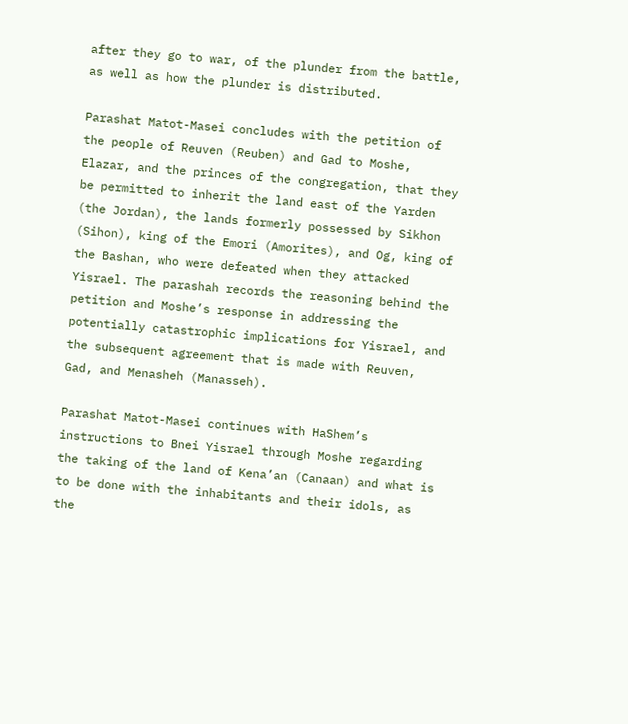after they go to war, of the plunder from the battle, as well as how the plunder is distributed.

Parashat Matot-Masei concludes with the petition of the people of Reuven (Reuben) and Gad to Moshe, Elazar, and the princes of the congregation, that they be permitted to inherit the land east of the Yarden (the Jordan), the lands formerly possessed by Sikhon (Sihon), king of the Emori (Amorites), and Og, king of the Bashan, who were defeated when they attacked Yisrael. The parashah records the reasoning behind the petition and Moshe’s response in addressing the potentially catastrophic implications for Yisrael, and the subsequent agreement that is made with Reuven, Gad, and Menasheh (Manasseh).

Parashat Matot-Masei continues with HaShem’s instructions to Bnei Yisrael through Moshe regarding the taking of the land of Kena’an (Canaan) and what is to be done with the inhabitants and their idols, as the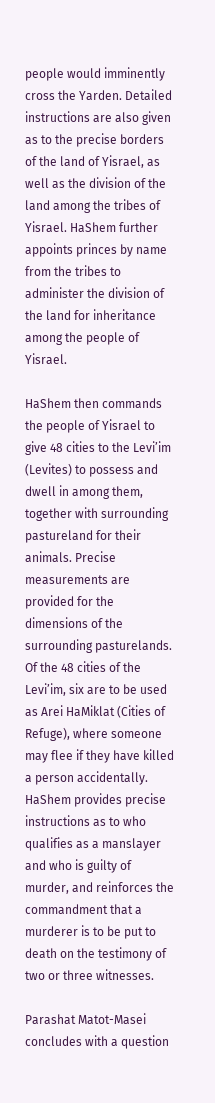people would imminently cross the Yarden. Detailed instructions are also given as to the precise borders of the land of Yisrael, as well as the division of the land among the tribes of Yisrael. HaShem further appoints princes by name from the tribes to administer the division of the land for inheritance among the people of Yisrael.

HaShem then commands the people of Yisrael to give 48 cities to the Levi’im (Levites) to possess and dwell in among them, together with surrounding pastureland for their animals. Precise measurements are provided for the dimensions of the surrounding pasturelands. Of the 48 cities of the Levi’im, six are to be used as Arei HaMiklat (Cities of Refuge), where someone may flee if they have killed a person accidentally. HaShem provides precise instructions as to who qualifies as a manslayer and who is guilty of murder, and reinforces the commandment that a murderer is to be put to death on the testimony of two or three witnesses.

Parashat Matot-Masei concludes with a question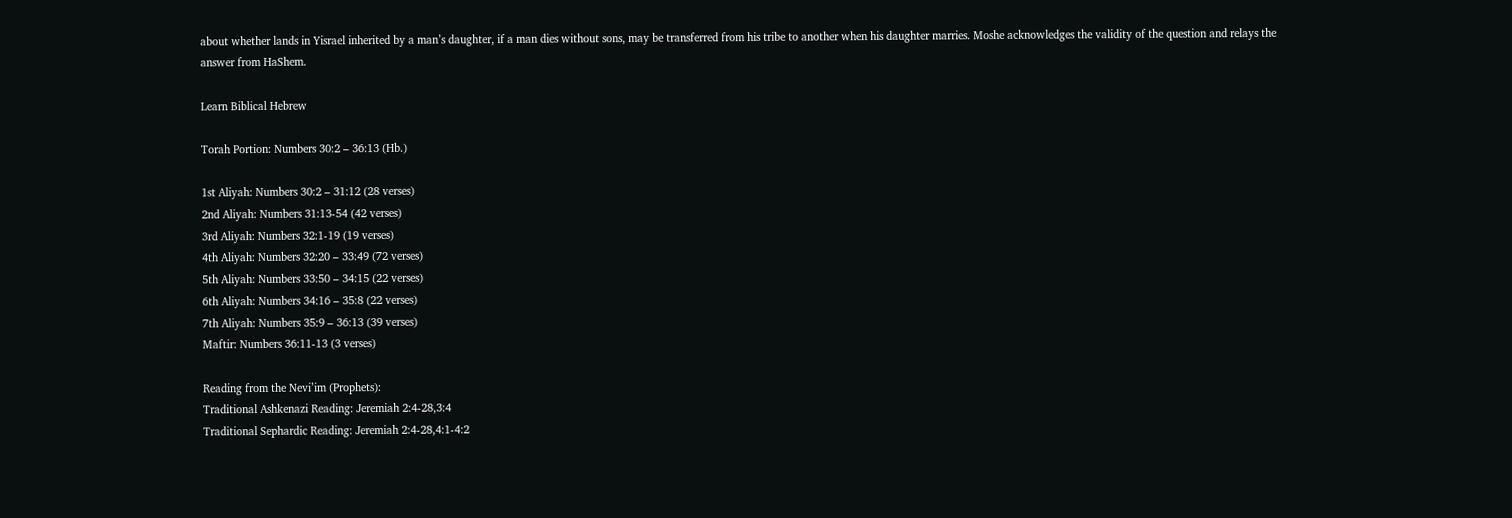about whether lands in Yisrael inherited by a man’s daughter, if a man dies without sons, may be transferred from his tribe to another when his daughter marries. Moshe acknowledges the validity of the question and relays the answer from HaShem.

Learn Biblical Hebrew

Torah Portion: Numbers 30:2 – 36:13 (Hb.)

1st Aliyah: Numbers 30:2 – 31:12 (28 verses)
2nd Aliyah: Numbers 31:13-54 (42 verses)
3rd Aliyah: Numbers 32:1-19 (19 verses)
4th Aliyah: Numbers 32:20 – 33:49 (72 verses)
5th Aliyah: Numbers 33:50 – 34:15 (22 verses)
6th Aliyah: Numbers 34:16 – 35:8 (22 verses)
7th Aliyah: Numbers 35:9 – 36:13 (39 verses)
Maftir: Numbers 36:11-13 (3 verses)

Reading from the Nevi’im (Prophets):
Traditional Ashkenazi Reading: Jeremiah 2:4-28,3:4
Traditional Sephardic Reading: Jeremiah 2:4-28,4:1-4:2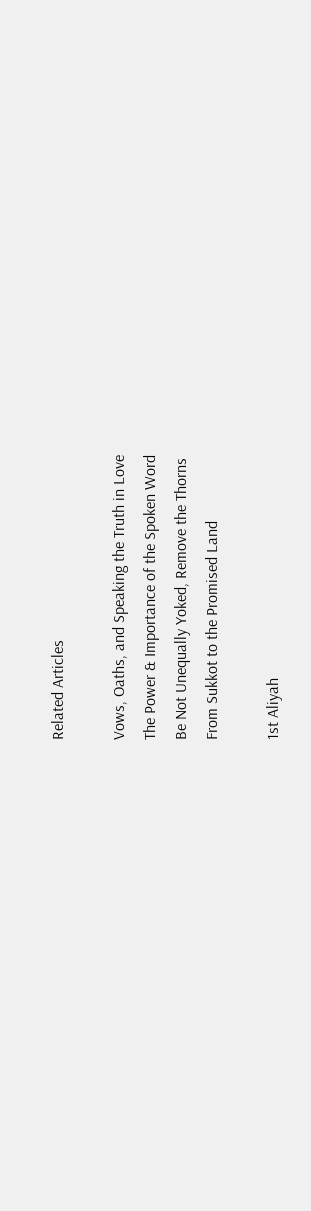Related Articles

Vows, Oaths, and Speaking the Truth in Love
The Power & Importance of the Spoken Word
Be Not Unequally Yoked, Remove the Thorns
From Sukkot to the Promised Land

1st Aliyah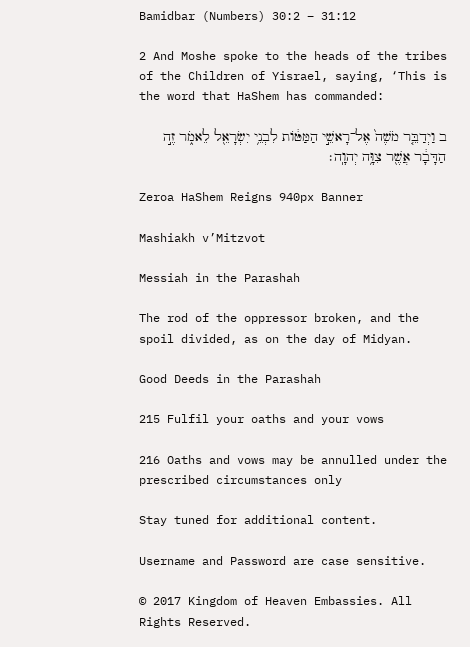Bamidbar (Numbers) 30:2 – 31:12

2 And Moshe spoke to the heads of the tribes of the Children of Yisrael, saying, ‘This is the word that HaShem has commanded:

ב וַיְדַבֵּ֤ר מֹשֶׁה֙ אֶל־רָאשֵׁ֣י הַמַּטּ֔וֹת לִבְנֵ֥י יִשְׂרָאֵ֖ל לֵאמֹ֑ר זֶ֣ה הַדָּבָ֔ר אֲשֶׁ֖ר צִוָּ֥ה יְהוָֽה׃

Zeroa HaShem Reigns 940px Banner

Mashiakh v’Mitzvot

Messiah in the Parashah

The rod of the oppressor broken, and the spoil divided, as on the day of Midyan.

Good Deeds in the Parashah

215 Fulfil your oaths and your vows

216 Oaths and vows may be annulled under the prescribed circumstances only

Stay tuned for additional content.

Username and Password are case sensitive.

© 2017 Kingdom of Heaven Embassies. All Rights Reserved.